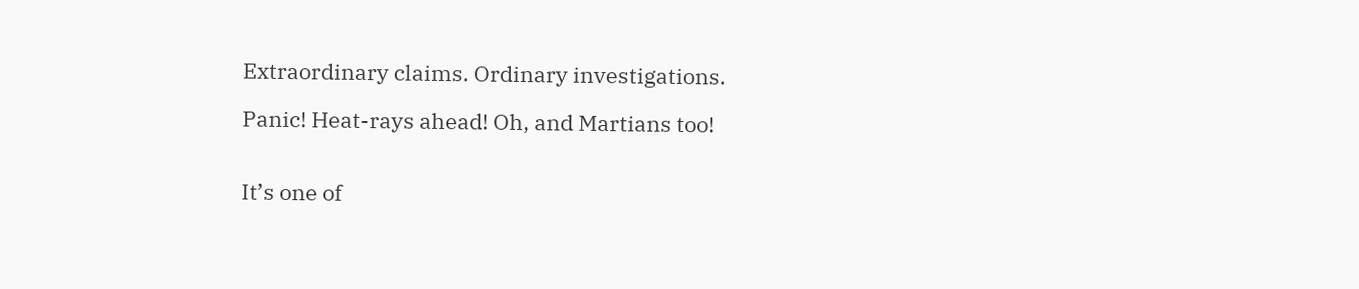Extraordinary claims. Ordinary investigations.

Panic! Heat-rays ahead! Oh, and Martians too!


It’s one of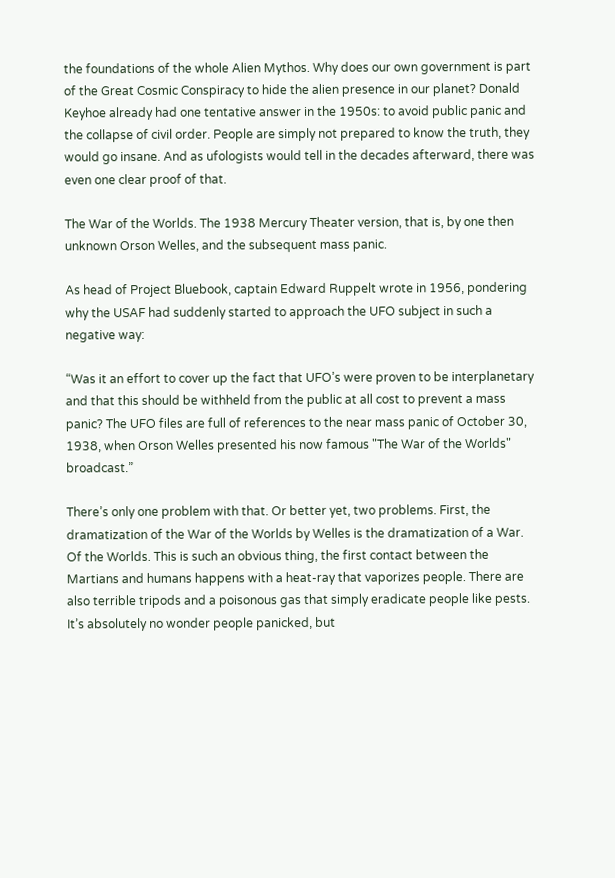the foundations of the whole Alien Mythos. Why does our own government is part of the Great Cosmic Conspiracy to hide the alien presence in our planet? Donald Keyhoe already had one tentative answer in the 1950s: to avoid public panic and the collapse of civil order. People are simply not prepared to know the truth, they would go insane. And as ufologists would tell in the decades afterward, there was even one clear proof of that.

The War of the Worlds. The 1938 Mercury Theater version, that is, by one then unknown Orson Welles, and the subsequent mass panic.

As head of Project Bluebook, captain Edward Ruppelt wrote in 1956, pondering why the USAF had suddenly started to approach the UFO subject in such a negative way:

“Was it an effort to cover up the fact that UFO’s were proven to be interplanetary and that this should be withheld from the public at all cost to prevent a mass panic? The UFO files are full of references to the near mass panic of October 30, 1938, when Orson Welles presented his now famous "The War of the Worlds" broadcast.”

There’s only one problem with that. Or better yet, two problems. First, the dramatization of the War of the Worlds by Welles is the dramatization of a War. Of the Worlds. This is such an obvious thing, the first contact between the Martians and humans happens with a heat-ray that vaporizes people. There are also terrible tripods and a poisonous gas that simply eradicate people like pests. It’s absolutely no wonder people panicked, but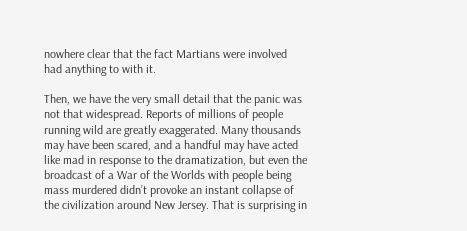nowhere clear that the fact Martians were involved had anything to with it.

Then, we have the very small detail that the panic was not that widespread. Reports of millions of people running wild are greatly exaggerated. Many thousands may have been scared, and a handful may have acted like mad in response to the dramatization, but even the broadcast of a War of the Worlds with people being mass murdered didn’t provoke an instant collapse of the civilization around New Jersey. That is surprising in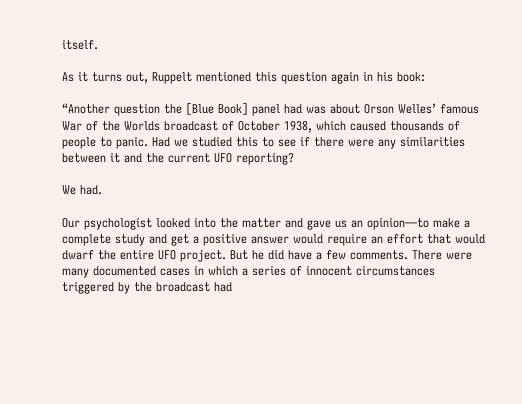itself.

As it turns out, Ruppelt mentioned this question again in his book:

“Another question the [Blue Book] panel had was about Orson Welles’ famous War of the Worlds broadcast of October 1938, which caused thousands of people to panic. Had we studied this to see if there were any similarities between it and the current UFO reporting?

We had.

Our psychologist looked into the matter and gave us an opinion—to make a complete study and get a positive answer would require an effort that would dwarf the entire UFO project. But he did have a few comments. There were many documented cases in which a series of innocent circumstances triggered by the broadcast had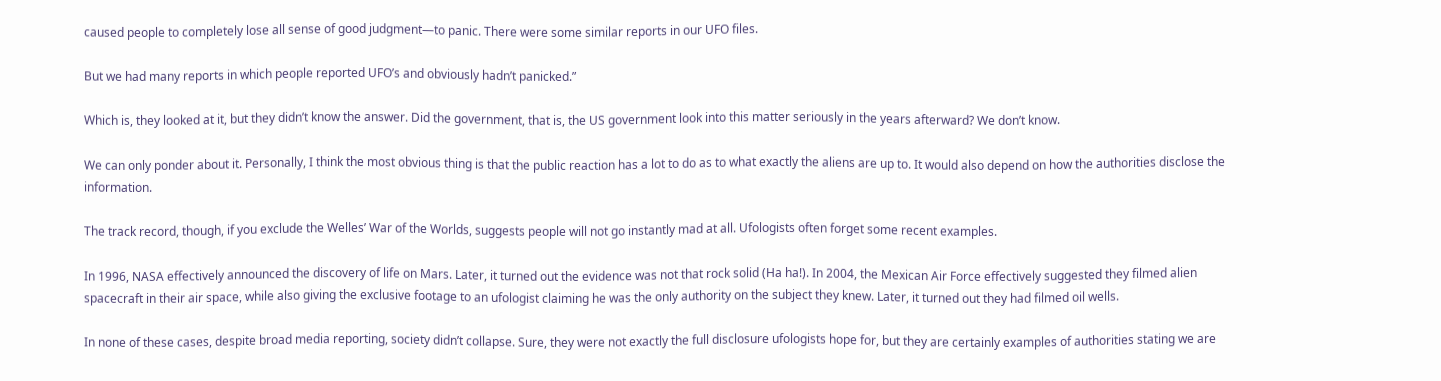caused people to completely lose all sense of good judgment—to panic. There were some similar reports in our UFO files.

But we had many reports in which people reported UFO’s and obviously hadn’t panicked.”

Which is, they looked at it, but they didn’t know the answer. Did the government, that is, the US government look into this matter seriously in the years afterward? We don’t know.

We can only ponder about it. Personally, I think the most obvious thing is that the public reaction has a lot to do as to what exactly the aliens are up to. It would also depend on how the authorities disclose the information.

The track record, though, if you exclude the Welles’ War of the Worlds, suggests people will not go instantly mad at all. Ufologists often forget some recent examples.

In 1996, NASA effectively announced the discovery of life on Mars. Later, it turned out the evidence was not that rock solid (Ha ha!). In 2004, the Mexican Air Force effectively suggested they filmed alien spacecraft in their air space, while also giving the exclusive footage to an ufologist claiming he was the only authority on the subject they knew. Later, it turned out they had filmed oil wells.

In none of these cases, despite broad media reporting, society didn’t collapse. Sure, they were not exactly the full disclosure ufologists hope for, but they are certainly examples of authorities stating we are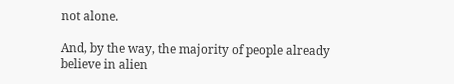not alone.

And, by the way, the majority of people already believe in alien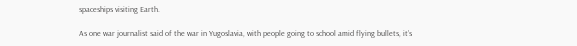spaceships visiting Earth.

As one war journalist said of the war in Yugoslavia, with people going to school amid flying bullets, it’s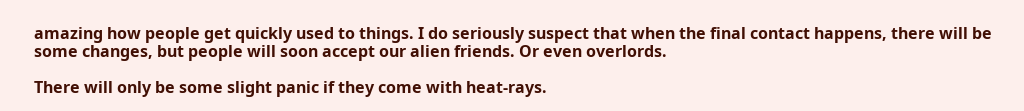amazing how people get quickly used to things. I do seriously suspect that when the final contact happens, there will be some changes, but people will soon accept our alien friends. Or even overlords.

There will only be some slight panic if they come with heat-rays.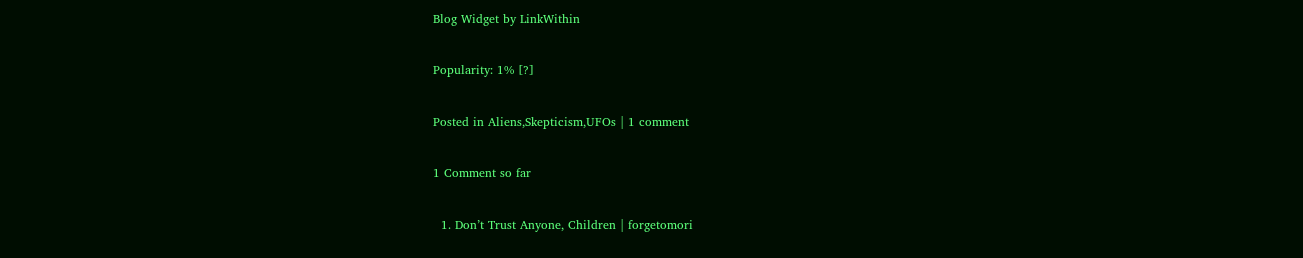Blog Widget by LinkWithin

Popularity: 1% [?]

Posted in Aliens,Skepticism,UFOs | 1 comment

1 Comment so far

  1. Don’t Trust Anyone, Children | forgetomori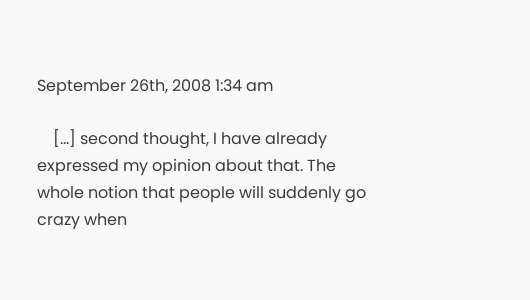September 26th, 2008 1:34 am

    […] second thought, I have already expressed my opinion about that. The whole notion that people will suddenly go crazy when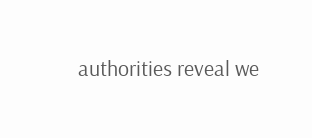authorities reveal we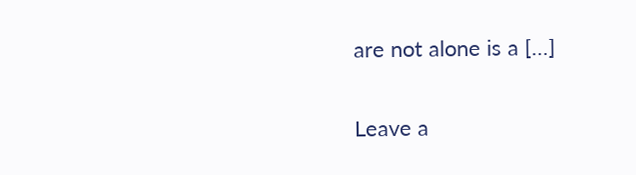are not alone is a […]

Leave a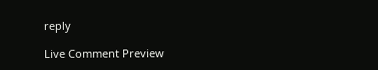reply

Live Comment Preview